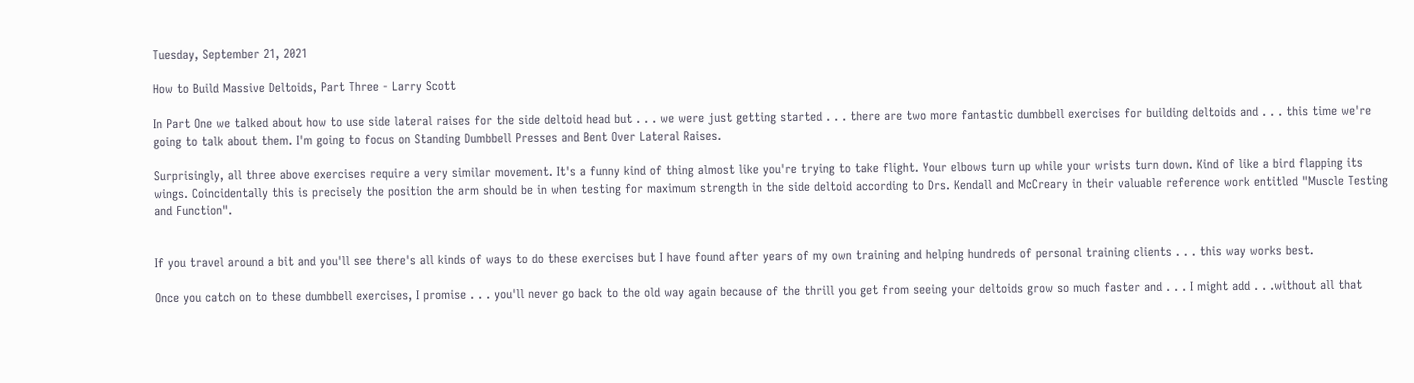Tuesday, September 21, 2021

How to Build Massive Deltoids, Part Three - Larry Scott

In Part One we talked about how to use side lateral raises for the side deltoid head but . . . we were just getting started . . . there are two more fantastic dumbbell exercises for building deltoids and . . . this time we're going to talk about them. I'm going to focus on Standing Dumbbell Presses and Bent Over Lateral Raises.

Surprisingly, all three above exercises require a very similar movement. It's a funny kind of thing almost like you're trying to take flight. Your elbows turn up while your wrists turn down. Kind of like a bird flapping its wings. Coincidentally this is precisely the position the arm should be in when testing for maximum strength in the side deltoid according to Drs. Kendall and McCreary in their valuable reference work entitled "Muscle Testing and Function".


If you travel around a bit and you'll see there's all kinds of ways to do these exercises but I have found after years of my own training and helping hundreds of personal training clients . . . this way works best.

Once you catch on to these dumbbell exercises, I promise . . . you'll never go back to the old way again because of the thrill you get from seeing your deltoids grow so much faster and . . . I might add . . .without all that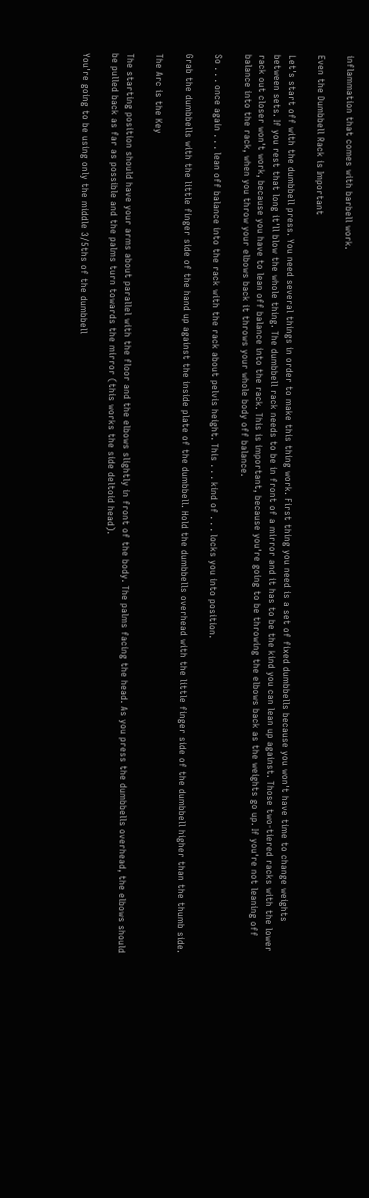inflammation that comes with barbell work.

Even the Dumbbell Rack is Important

Let's start off with the dumbbell press. You need several things in order to make this thing work. First thing you need is a set of fixed dumbbells because you won't have time to change weights between sets. If you rest that long it'll blow the whole thing. The dumbbell rack needs to be in front of a mirror and it has to be the kind you can lean up against. Those two-tiered racks with the lower rack out closer won't work, because you have to lean off balance into the rack. This is important, because you're going to be throwing the elbows back as the weights go up. If you're not leaning off balance into the rack, when you throw your elbows back it throws your whole body off balance.

So . . . once again . . . lean off balance into the rack with the rack about pelvis height. This . . . kind of . . . locks you into position.

Grab the dumbbells with the little finger side of the hand up against the inside plate of the dumbbell. Hold the dumbbells overhead with the little finger side of the dumbbell higher than the thumb side.

The Arc is the Key

The starting position should have your arms about parallel with the floor and the elbows slightly in front of the body. The palms facing the head. As you press the dumbbells overhead, the elbows should be pulled back as far as possible and the palms turn towards the mirror (this works the side deltoid head).

You're going to be using only the middle 3/5ths of the dumbbell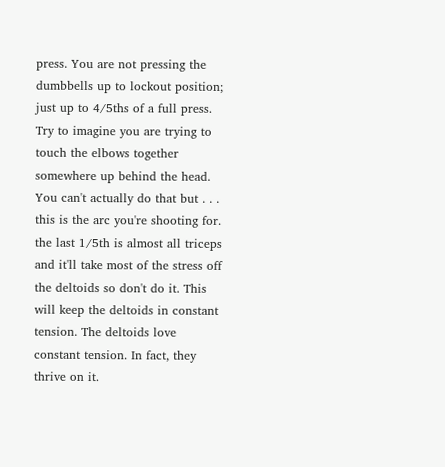press. You are not pressing the dumbbells up to lockout position; just up to 4/5ths of a full press. Try to imagine you are trying to touch the elbows together somewhere up behind the head. You can't actually do that but . . . this is the arc you're shooting for. the last 1/5th is almost all triceps and it'll take most of the stress off the deltoids so don't do it. This will keep the deltoids in constant tension. The deltoids love constant tension. In fact, they thrive on it.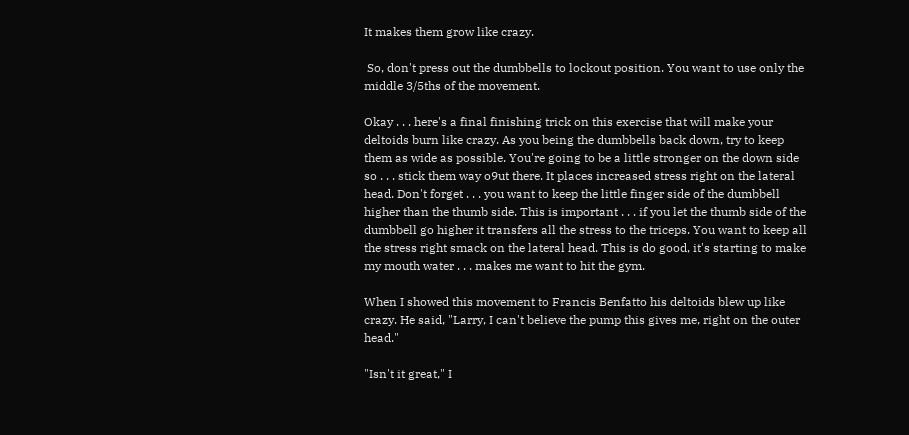It makes them grow like crazy.

 So, don't press out the dumbbells to lockout position. You want to use only the middle 3/5ths of the movement.

Okay . . . here's a final finishing trick on this exercise that will make your deltoids burn like crazy. As you being the dumbbells back down, try to keep them as wide as possible. You're going to be a little stronger on the down side so . . . stick them way o9ut there. It places increased stress right on the lateral head. Don't forget . . . you want to keep the little finger side of the dumbbell higher than the thumb side. This is important . . . if you let the thumb side of the dumbbell go higher it transfers all the stress to the triceps. You want to keep all the stress right smack on the lateral head. This is do good, it's starting to make my mouth water . . . makes me want to hit the gym.

When I showed this movement to Francis Benfatto his deltoids blew up like crazy. He said, "Larry, I can't believe the pump this gives me, right on the outer head."

"Isn't it great," I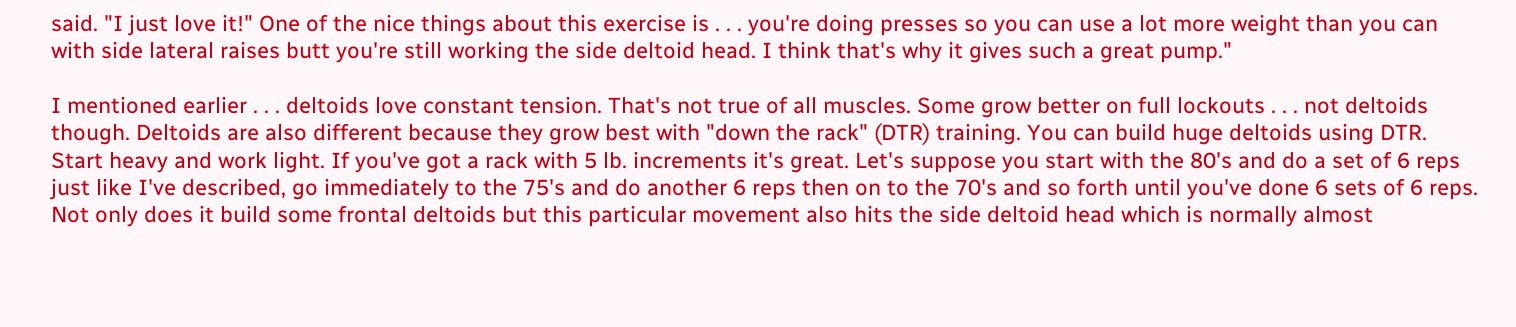said. "I just love it!" One of the nice things about this exercise is . . . you're doing presses so you can use a lot more weight than you can with side lateral raises butt you're still working the side deltoid head. I think that's why it gives such a great pump."

I mentioned earlier . . . deltoids love constant tension. That's not true of all muscles. Some grow better on full lockouts . . . not deltoids though. Deltoids are also different because they grow best with "down the rack" (DTR) training. You can build huge deltoids using DTR. Start heavy and work light. If you've got a rack with 5 lb. increments it's great. Let's suppose you start with the 80's and do a set of 6 reps just like I've described, go immediately to the 75's and do another 6 reps then on to the 70's and so forth until you've done 6 sets of 6 reps. Not only does it build some frontal deltoids but this particular movement also hits the side deltoid head which is normally almost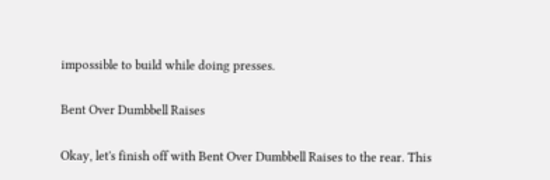impossible to build while doing presses.

Bent Over Dumbbell Raises

Okay, let's finish off with Bent Over Dumbbell Raises to the rear. This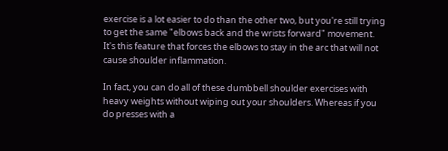exercise is a lot easier to do than the other two, but you're still trying to get the same "elbows back and the wrists forward" movement. It's this feature that forces the elbows to stay in the arc that will not cause shoulder inflammation.

In fact, you can do all of these dumbbell shoulder exercises with heavy weights without wiping out your shoulders. Whereas if you do presses with a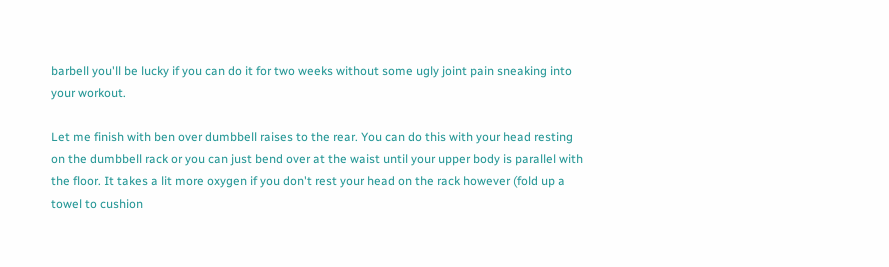barbell you'll be lucky if you can do it for two weeks without some ugly joint pain sneaking into your workout.

Let me finish with ben over dumbbell raises to the rear. You can do this with your head resting on the dumbbell rack or you can just bend over at the waist until your upper body is parallel with the floor. It takes a lit more oxygen if you don't rest your head on the rack however (fold up a towel to cushion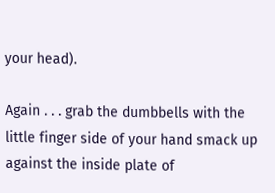your head).

Again . . . grab the dumbbells with the little finger side of your hand smack up against the inside plate of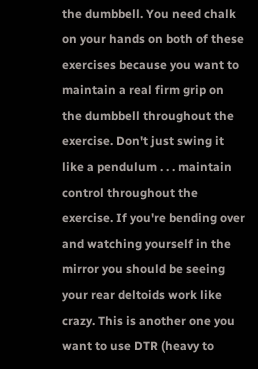the dumbbell. You need chalk on your hands on both of these exercises because you want to maintain a real firm grip on the dumbbell throughout the exercise. Don't just swing it like a pendulum . . . maintain control throughout the exercise. If you're bending over and watching yourself in the mirror you should be seeing your rear deltoids work like crazy. This is another one you want to use DTR (heavy to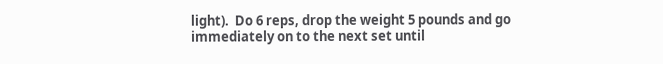light).  Do 6 reps, drop the weight 5 pounds and go immediately on to the next set until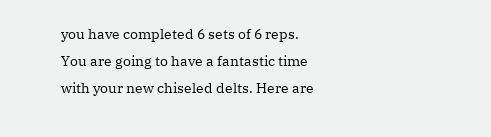you have completed 6 sets of 6 reps. You are going to have a fantastic time with your new chiseled delts. Here are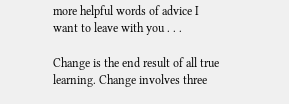more helpful words of advice I want to leave with you . . .

Change is the end result of all true learning. Change involves three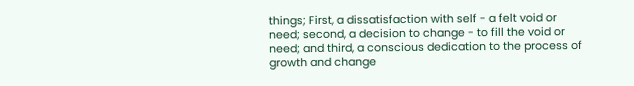things; First, a dissatisfaction with self - a felt void or need; second, a decision to change - to fill the void or need; and third, a conscious dedication to the process of growth and change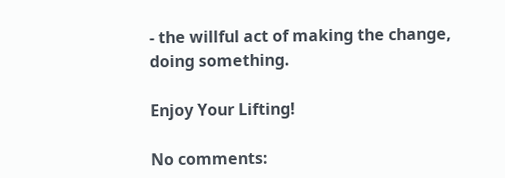- the willful act of making the change, doing something.

Enjoy Your Lifting!

No comments: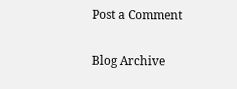Post a Comment

Blog Archive